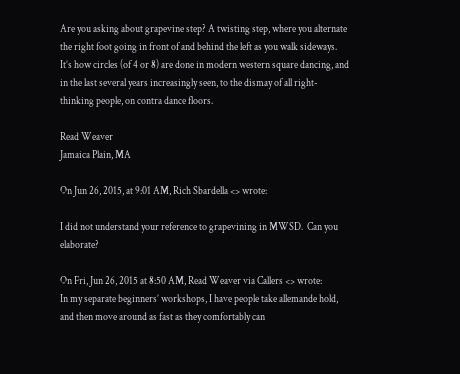Are you asking about grapevine step? A twisting step, where you alternate the right foot going in front of and behind the left as you walk sideways. It’s how circles (of 4 or 8) are done in modern western square dancing, and in the last several years increasingly seen, to the dismay of all right-thinking people, on contra dance floors.

Read Weaver
Jamaica Plain, MA

On Jun 26, 2015, at 9:01 AM, Rich Sbardella <> wrote:

I did not understand your reference to grapevining in MWSD.  Can you elaborate?

On Fri, Jun 26, 2015 at 8:50 AM, Read Weaver via Callers <> wrote:
In my separate beginners’ workshops, I have people take allemande hold, and then move around as fast as they comfortably can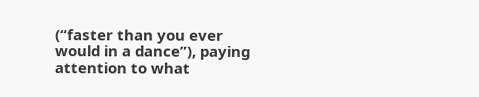(“faster than you ever would in a dance”), paying attention to what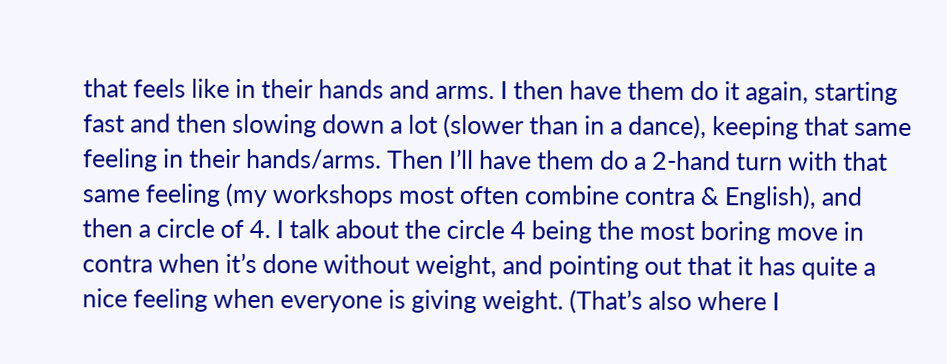that feels like in their hands and arms. I then have them do it again, starting fast and then slowing down a lot (slower than in a dance), keeping that same feeling in their hands/arms. Then I’ll have them do a 2-hand turn with that same feeling (my workshops most often combine contra & English), and then a circle of 4. I talk about the circle 4 being the most boring move in contra when it’s done without weight, and pointing out that it has quite a nice feeling when everyone is giving weight. (That’s also where I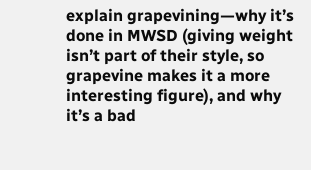explain grapevining—why it’s done in MWSD (giving weight isn’t part of their style, so grapevine makes it a more interesting figure), and why it’s a bad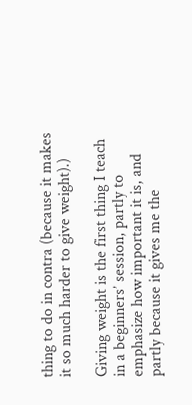thing to do in contra (because it makes it so much harder to give weight).)

Giving weight is the first thing I teach in a beginners’ session, partly to emphasize how important it is, and partly because it gives me the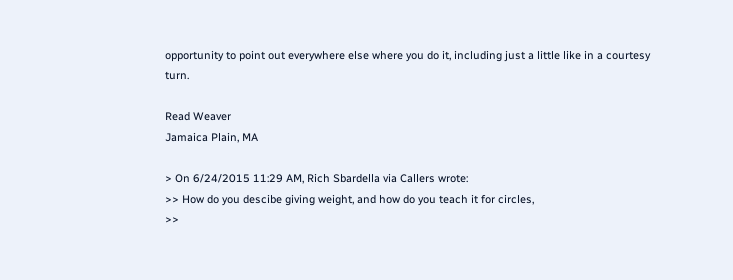opportunity to point out everywhere else where you do it, including just a little like in a courtesy turn.

Read Weaver
Jamaica Plain, MA

> On 6/24/2015 11:29 AM, Rich Sbardella via Callers wrote:
>> How do you descibe giving weight, and how do you teach it for circles,
>>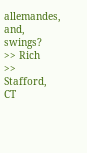allemandes, and, swings?
>> Rich
>> Stafford, CT